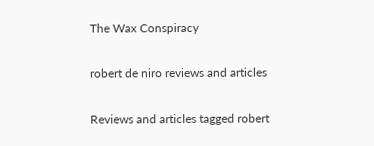The Wax Conspiracy

robert de niro reviews and articles

Reviews and articles tagged robert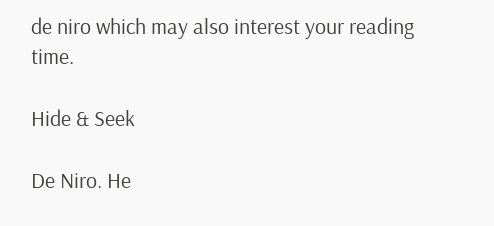de niro which may also interest your reading time.

Hide & Seek

De Niro. He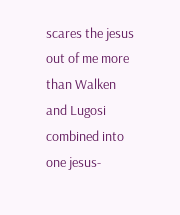scares the jesus out of me more than Walken and Lugosi combined into one jesus-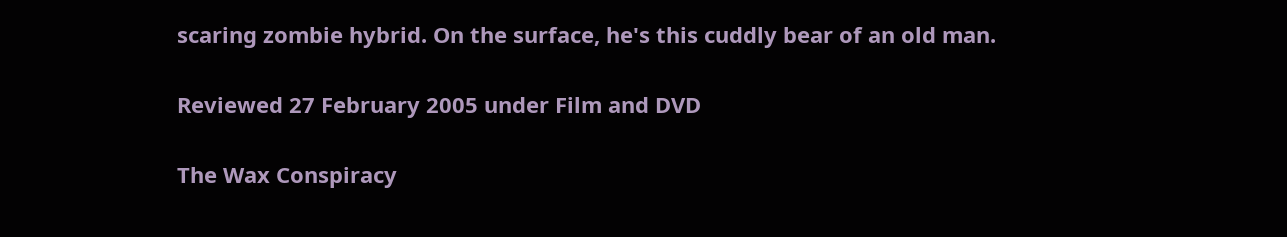scaring zombie hybrid. On the surface, he's this cuddly bear of an old man.

Reviewed 27 February 2005 under Film and DVD

The Wax Conspiracy